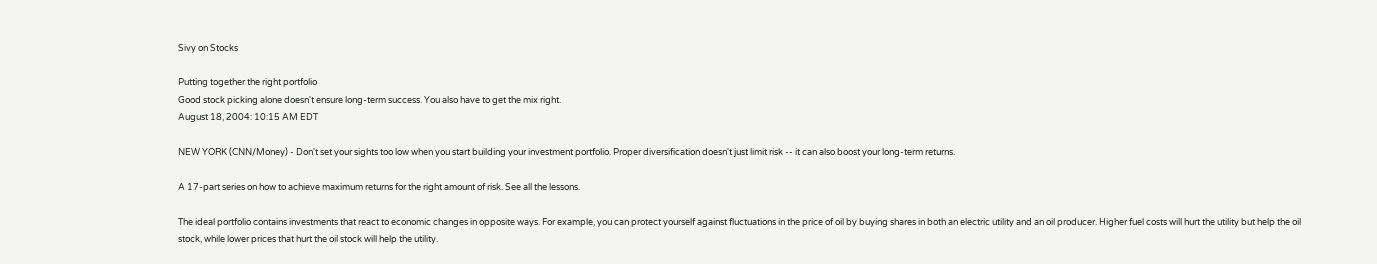Sivy on Stocks

Putting together the right portfolio
Good stock picking alone doesn't ensure long-term success. You also have to get the mix right.
August 18, 2004: 10:15 AM EDT

NEW YORK (CNN/Money) - Don't set your sights too low when you start building your investment portfolio. Proper diversification doesn't just limit risk -- it can also boost your long-term returns.

A 17-part series on how to achieve maximum returns for the right amount of risk. See all the lessons.

The ideal portfolio contains investments that react to economic changes in opposite ways. For example, you can protect yourself against fluctuations in the price of oil by buying shares in both an electric utility and an oil producer. Higher fuel costs will hurt the utility but help the oil stock, while lower prices that hurt the oil stock will help the utility.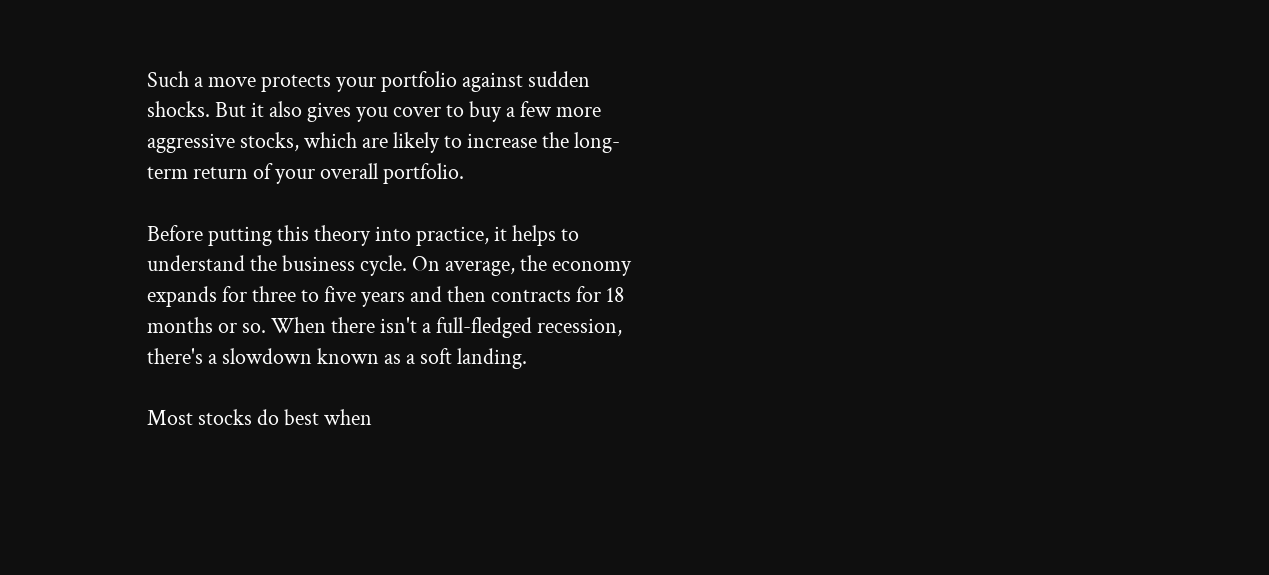Such a move protects your portfolio against sudden shocks. But it also gives you cover to buy a few more aggressive stocks, which are likely to increase the long-term return of your overall portfolio.

Before putting this theory into practice, it helps to understand the business cycle. On average, the economy expands for three to five years and then contracts for 18 months or so. When there isn't a full-fledged recession, there's a slowdown known as a soft landing.

Most stocks do best when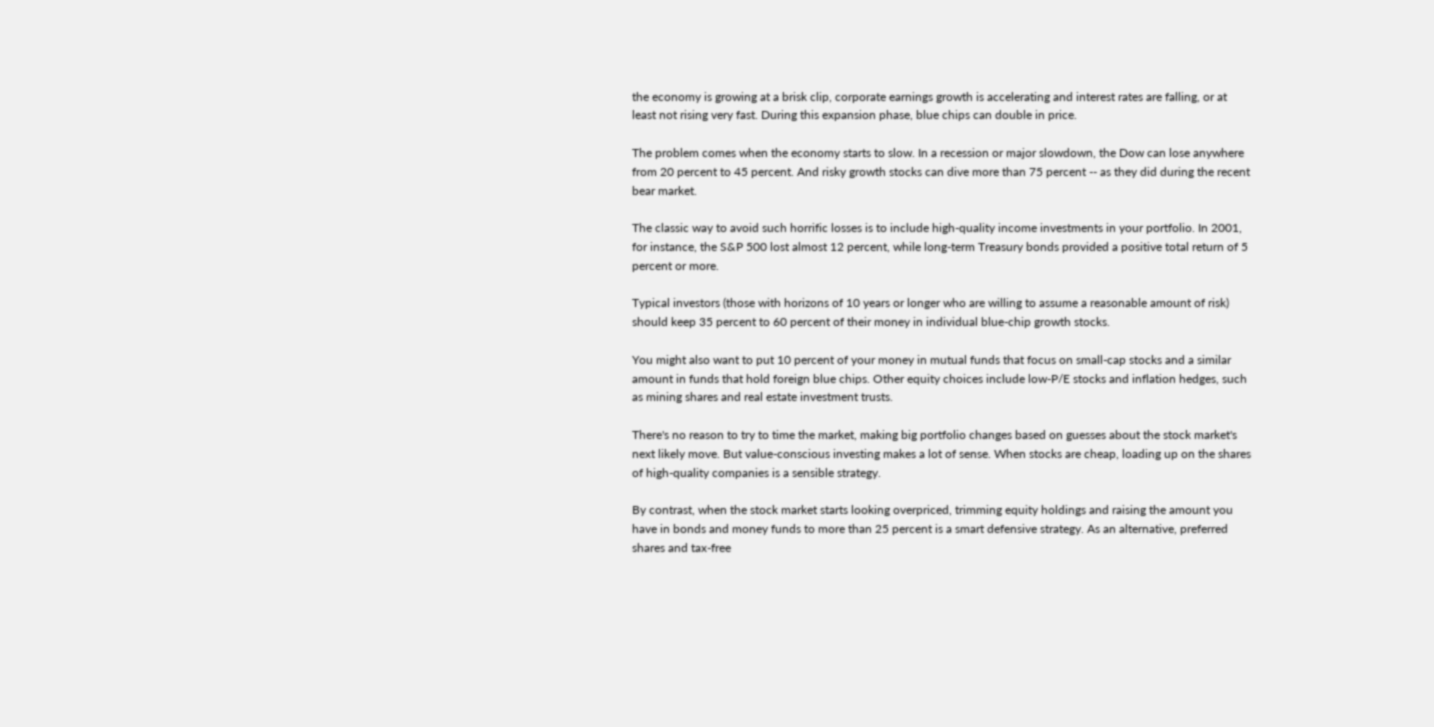the economy is growing at a brisk clip, corporate earnings growth is accelerating and interest rates are falling, or at least not rising very fast. During this expansion phase, blue chips can double in price.

The problem comes when the economy starts to slow. In a recession or major slowdown, the Dow can lose anywhere from 20 percent to 45 percent. And risky growth stocks can dive more than 75 percent -- as they did during the recent bear market.

The classic way to avoid such horrific losses is to include high-quality income investments in your portfolio. In 2001, for instance, the S&P 500 lost almost 12 percent, while long-term Treasury bonds provided a positive total return of 5 percent or more.

Typical investors (those with horizons of 10 years or longer who are willing to assume a reasonable amount of risk) should keep 35 percent to 60 percent of their money in individual blue-chip growth stocks.

You might also want to put 10 percent of your money in mutual funds that focus on small-cap stocks and a similar amount in funds that hold foreign blue chips. Other equity choices include low-P/E stocks and inflation hedges, such as mining shares and real estate investment trusts.

There's no reason to try to time the market, making big portfolio changes based on guesses about the stock market's next likely move. But value-conscious investing makes a lot of sense. When stocks are cheap, loading up on the shares of high-quality companies is a sensible strategy.

By contrast, when the stock market starts looking overpriced, trimming equity holdings and raising the amount you have in bonds and money funds to more than 25 percent is a smart defensive strategy. As an alternative, preferred shares and tax-free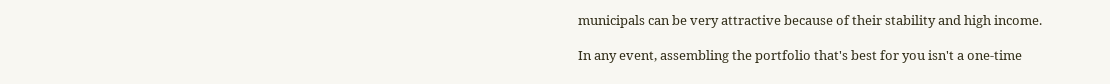municipals can be very attractive because of their stability and high income.

In any event, assembling the portfolio that's best for you isn't a one-time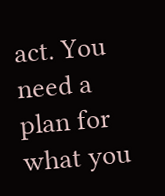act. You need a plan for what you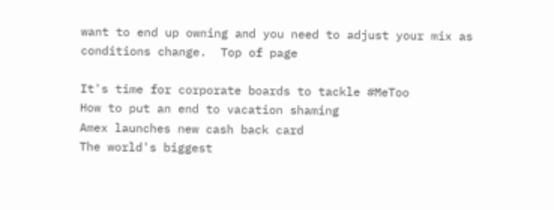want to end up owning and you need to adjust your mix as conditions change.  Top of page

It's time for corporate boards to tackle #MeToo
How to put an end to vacation shaming
Amex launches new cash back card
The world's biggest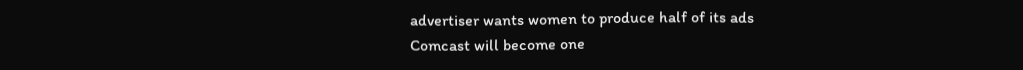advertiser wants women to produce half of its ads
Comcast will become one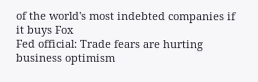of the world's most indebted companies if it buys Fox
Fed official: Trade fears are hurting business optimism